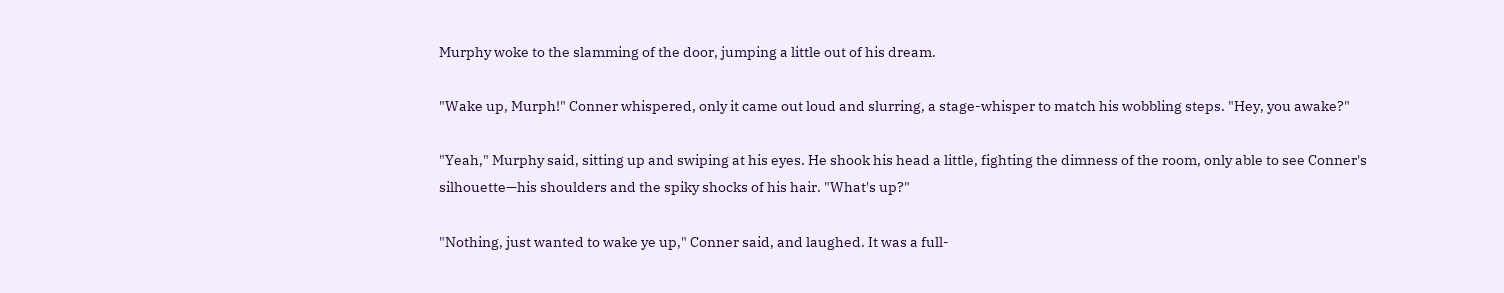Murphy woke to the slamming of the door, jumping a little out of his dream.

"Wake up, Murph!" Conner whispered, only it came out loud and slurring, a stage-whisper to match his wobbling steps. "Hey, you awake?"

"Yeah," Murphy said, sitting up and swiping at his eyes. He shook his head a little, fighting the dimness of the room, only able to see Conner's silhouette—his shoulders and the spiky shocks of his hair. "What's up?"

"Nothing, just wanted to wake ye up," Conner said, and laughed. It was a full-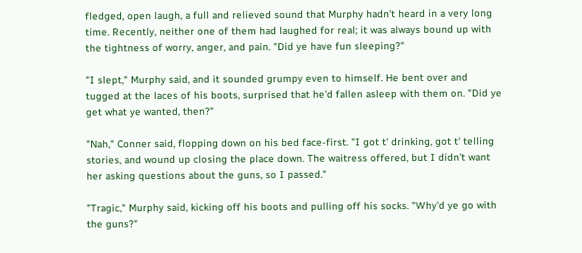fledged, open laugh, a full and relieved sound that Murphy hadn't heard in a very long time. Recently, neither one of them had laughed for real; it was always bound up with the tightness of worry, anger, and pain. "Did ye have fun sleeping?"

"I slept," Murphy said, and it sounded grumpy even to himself. He bent over and tugged at the laces of his boots, surprised that he'd fallen asleep with them on. "Did ye get what ye wanted, then?"

"Nah," Conner said, flopping down on his bed face-first. "I got t' drinking, got t' telling stories, and wound up closing the place down. The waitress offered, but I didn't want her asking questions about the guns, so I passed."

"Tragic," Murphy said, kicking off his boots and pulling off his socks. "Why'd ye go with the guns?"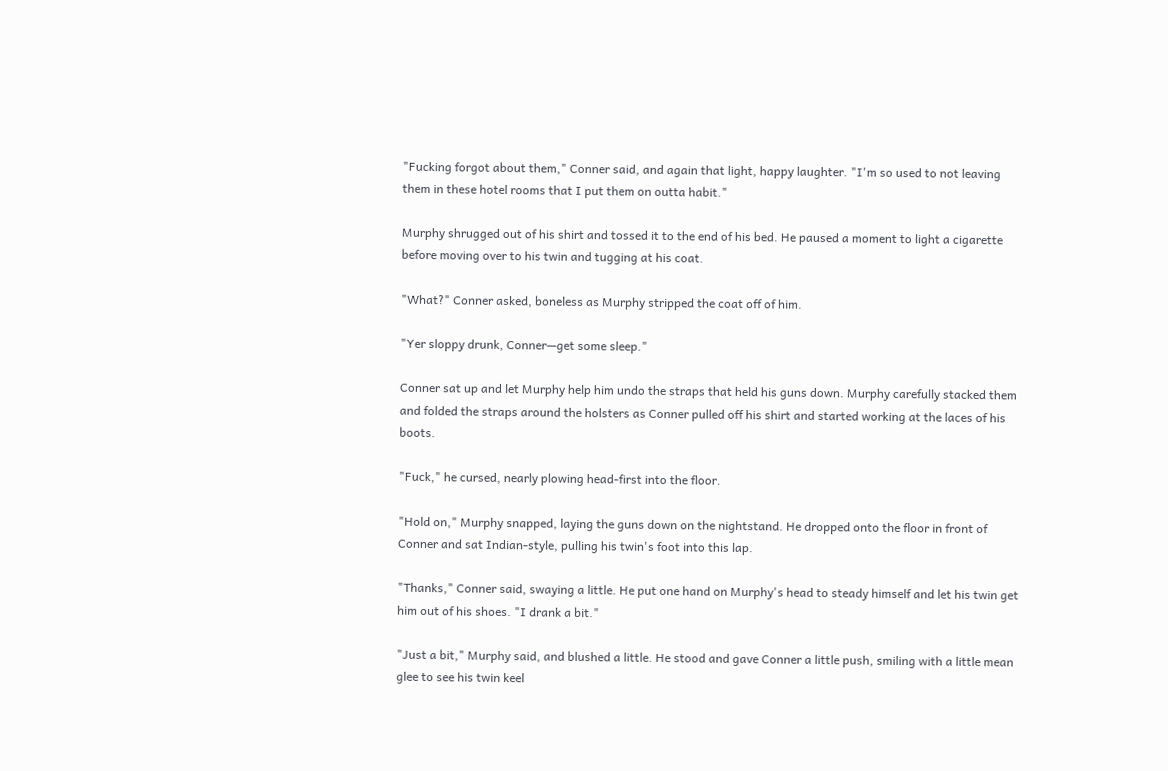"Fucking forgot about them," Conner said, and again that light, happy laughter. "I'm so used to not leaving them in these hotel rooms that I put them on outta habit."

Murphy shrugged out of his shirt and tossed it to the end of his bed. He paused a moment to light a cigarette before moving over to his twin and tugging at his coat.

"What?" Conner asked, boneless as Murphy stripped the coat off of him.

"Yer sloppy drunk, Conner—get some sleep."

Conner sat up and let Murphy help him undo the straps that held his guns down. Murphy carefully stacked them and folded the straps around the holsters as Conner pulled off his shirt and started working at the laces of his boots.

"Fuck," he cursed, nearly plowing head-first into the floor.

"Hold on," Murphy snapped, laying the guns down on the nightstand. He dropped onto the floor in front of Conner and sat Indian-style, pulling his twin's foot into this lap.

"Thanks," Conner said, swaying a little. He put one hand on Murphy's head to steady himself and let his twin get him out of his shoes. "I drank a bit."

"Just a bit," Murphy said, and blushed a little. He stood and gave Conner a little push, smiling with a little mean glee to see his twin keel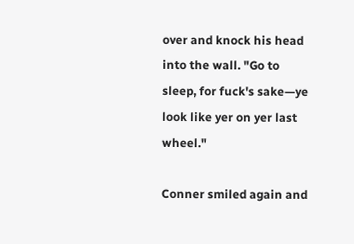over and knock his head into the wall. "Go to sleep, for fuck's sake—ye look like yer on yer last wheel."

Conner smiled again and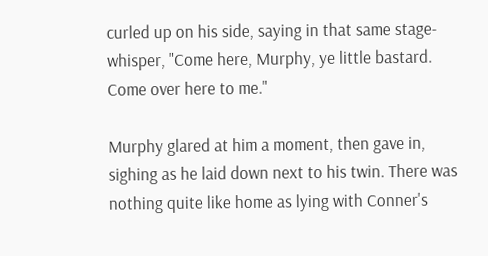curled up on his side, saying in that same stage-whisper, "Come here, Murphy, ye little bastard. Come over here to me."

Murphy glared at him a moment, then gave in, sighing as he laid down next to his twin. There was nothing quite like home as lying with Conner's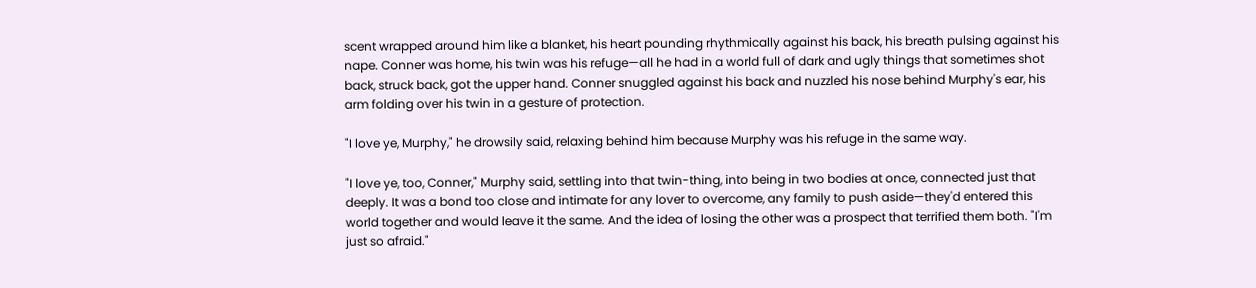scent wrapped around him like a blanket, his heart pounding rhythmically against his back, his breath pulsing against his nape. Conner was home, his twin was his refuge—all he had in a world full of dark and ugly things that sometimes shot back, struck back, got the upper hand. Conner snuggled against his back and nuzzled his nose behind Murphy's ear, his arm folding over his twin in a gesture of protection.

"I love ye, Murphy," he drowsily said, relaxing behind him because Murphy was his refuge in the same way.

"I love ye, too, Conner," Murphy said, settling into that twin-thing, into being in two bodies at once, connected just that deeply. It was a bond too close and intimate for any lover to overcome, any family to push aside—they'd entered this world together and would leave it the same. And the idea of losing the other was a prospect that terrified them both. "I'm just so afraid."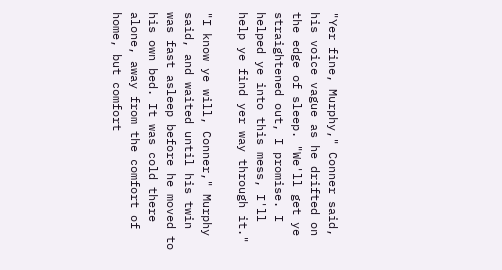"Yer fine, Murphy," Conner said, his voice vague as he drifted on the edge of sleep. "We'll get ye straightened out, I promise. I helped ye into this mess, I'll help ye find yer way through it."

"I know ye will, Conner," Murphy said, and waited until his twin was fast asleep before he moved to his own bed. It was cold there alone, away from the comfort of home, but comfort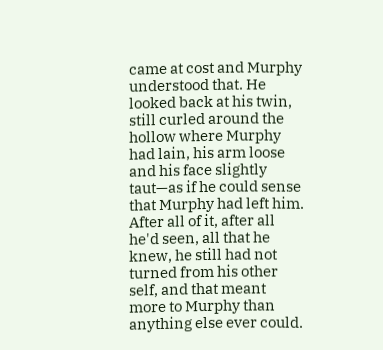came at cost and Murphy understood that. He looked back at his twin, still curled around the hollow where Murphy had lain, his arm loose and his face slightly taut—as if he could sense that Murphy had left him. After all of it, after all he'd seen, all that he knew, he still had not turned from his other self, and that meant more to Murphy than anything else ever could.